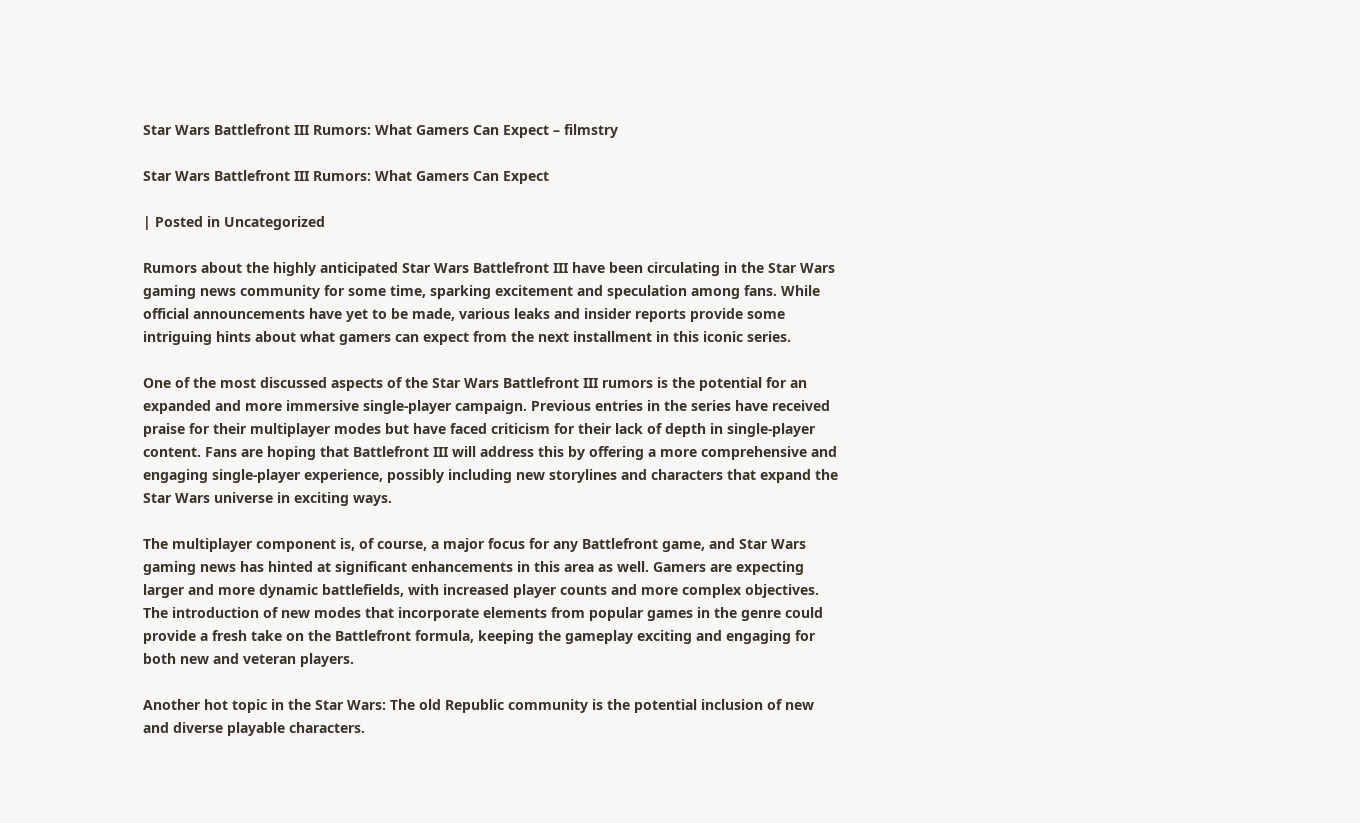Star Wars Battlefront III Rumors: What Gamers Can Expect – filmstry

Star Wars Battlefront III Rumors: What Gamers Can Expect

| Posted in Uncategorized

Rumors about the highly anticipated Star Wars Battlefront III have been circulating in the Star Wars gaming news community for some time, sparking excitement and speculation among fans. While official announcements have yet to be made, various leaks and insider reports provide some intriguing hints about what gamers can expect from the next installment in this iconic series.

One of the most discussed aspects of the Star Wars Battlefront III rumors is the potential for an expanded and more immersive single-player campaign. Previous entries in the series have received praise for their multiplayer modes but have faced criticism for their lack of depth in single-player content. Fans are hoping that Battlefront III will address this by offering a more comprehensive and engaging single-player experience, possibly including new storylines and characters that expand the Star Wars universe in exciting ways.

The multiplayer component is, of course, a major focus for any Battlefront game, and Star Wars gaming news has hinted at significant enhancements in this area as well. Gamers are expecting larger and more dynamic battlefields, with increased player counts and more complex objectives. The introduction of new modes that incorporate elements from popular games in the genre could provide a fresh take on the Battlefront formula, keeping the gameplay exciting and engaging for both new and veteran players.

Another hot topic in the Star Wars: The old Republic community is the potential inclusion of new and diverse playable characters.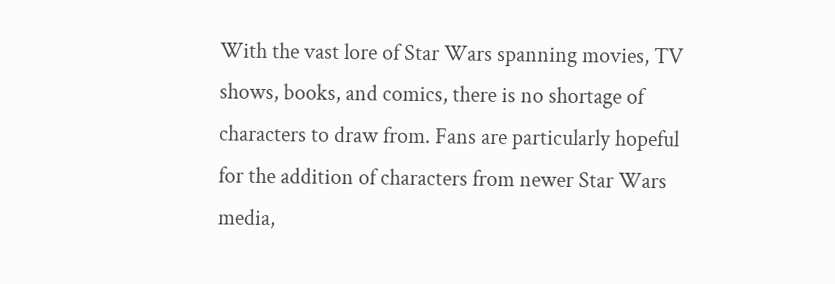With the vast lore of Star Wars spanning movies, TV shows, books, and comics, there is no shortage of characters to draw from. Fans are particularly hopeful for the addition of characters from newer Star Wars media,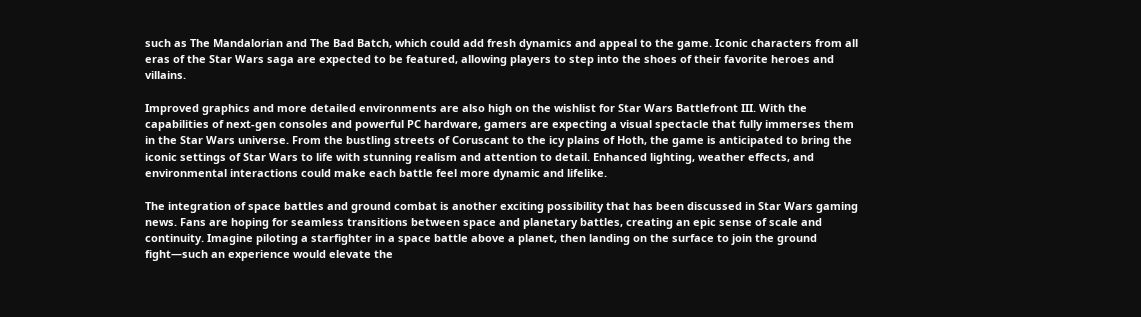such as The Mandalorian and The Bad Batch, which could add fresh dynamics and appeal to the game. Iconic characters from all eras of the Star Wars saga are expected to be featured, allowing players to step into the shoes of their favorite heroes and villains.

Improved graphics and more detailed environments are also high on the wishlist for Star Wars Battlefront III. With the capabilities of next-gen consoles and powerful PC hardware, gamers are expecting a visual spectacle that fully immerses them in the Star Wars universe. From the bustling streets of Coruscant to the icy plains of Hoth, the game is anticipated to bring the iconic settings of Star Wars to life with stunning realism and attention to detail. Enhanced lighting, weather effects, and environmental interactions could make each battle feel more dynamic and lifelike.

The integration of space battles and ground combat is another exciting possibility that has been discussed in Star Wars gaming news. Fans are hoping for seamless transitions between space and planetary battles, creating an epic sense of scale and continuity. Imagine piloting a starfighter in a space battle above a planet, then landing on the surface to join the ground fight—such an experience would elevate the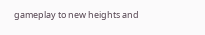gameplay to new heights and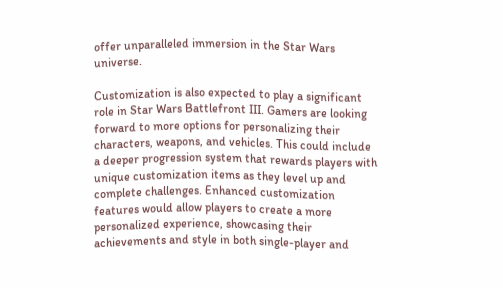offer unparalleled immersion in the Star Wars universe.

Customization is also expected to play a significant role in Star Wars Battlefront III. Gamers are looking forward to more options for personalizing their characters, weapons, and vehicles. This could include a deeper progression system that rewards players with unique customization items as they level up and complete challenges. Enhanced customization features would allow players to create a more personalized experience, showcasing their achievements and style in both single-player and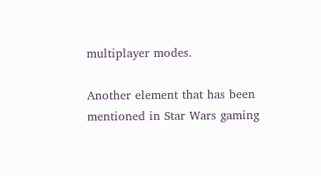multiplayer modes.

Another element that has been mentioned in Star Wars gaming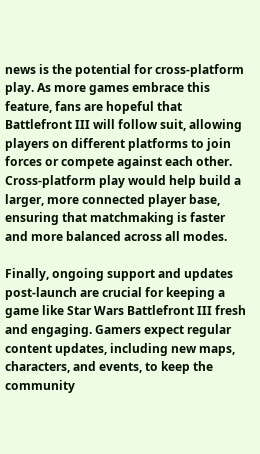news is the potential for cross-platform play. As more games embrace this feature, fans are hopeful that Battlefront III will follow suit, allowing players on different platforms to join forces or compete against each other. Cross-platform play would help build a larger, more connected player base, ensuring that matchmaking is faster and more balanced across all modes.

Finally, ongoing support and updates post-launch are crucial for keeping a game like Star Wars Battlefront III fresh and engaging. Gamers expect regular content updates, including new maps, characters, and events, to keep the community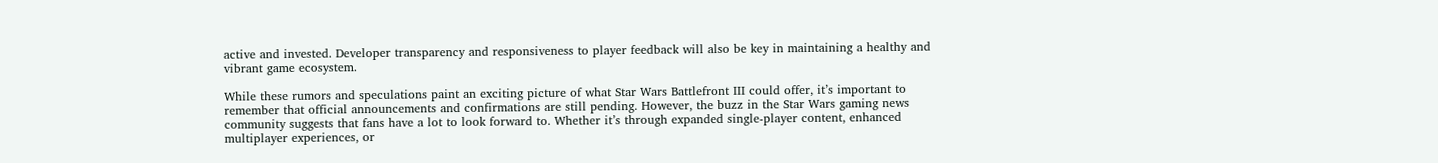active and invested. Developer transparency and responsiveness to player feedback will also be key in maintaining a healthy and vibrant game ecosystem.

While these rumors and speculations paint an exciting picture of what Star Wars Battlefront III could offer, it’s important to remember that official announcements and confirmations are still pending. However, the buzz in the Star Wars gaming news community suggests that fans have a lot to look forward to. Whether it’s through expanded single-player content, enhanced multiplayer experiences, or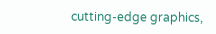cutting-edge graphics,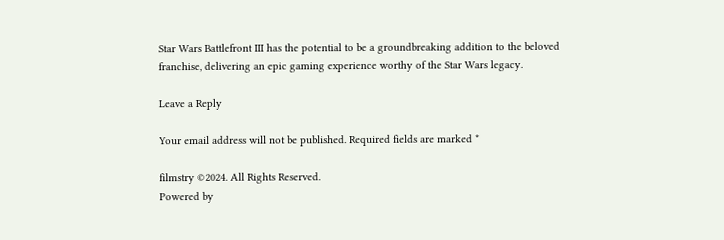Star Wars Battlefront III has the potential to be a groundbreaking addition to the beloved franchise, delivering an epic gaming experience worthy of the Star Wars legacy.

Leave a Reply

Your email address will not be published. Required fields are marked *

filmstry ©2024. All Rights Reserved.
Powered by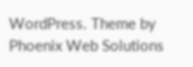WordPress. Theme by Phoenix Web Solutions